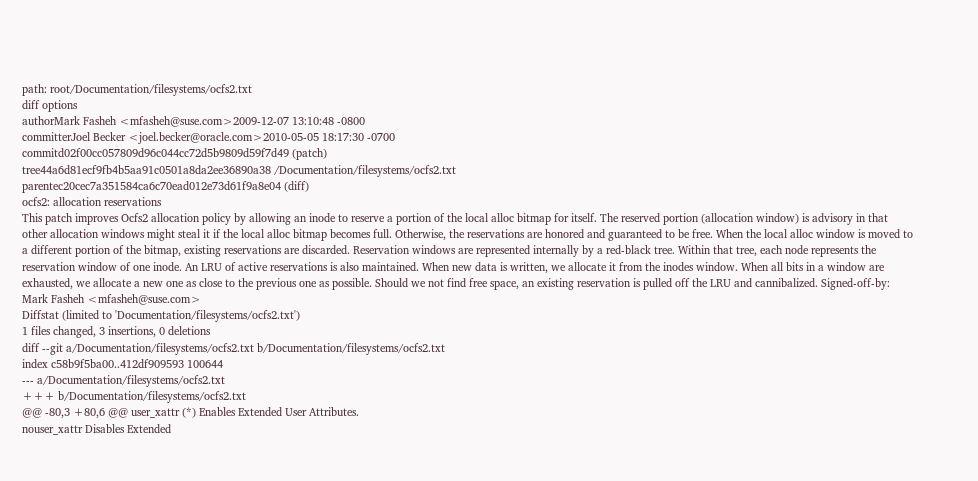path: root/Documentation/filesystems/ocfs2.txt
diff options
authorMark Fasheh <mfasheh@suse.com>2009-12-07 13:10:48 -0800
committerJoel Becker <joel.becker@oracle.com>2010-05-05 18:17:30 -0700
commitd02f00cc057809d96c044cc72d5b9809d59f7d49 (patch)
tree44a6d81ecf9fb4b5aa91c0501a8da2ee36890a38 /Documentation/filesystems/ocfs2.txt
parentec20cec7a351584ca6c70ead012e73d61f9a8e04 (diff)
ocfs2: allocation reservations
This patch improves Ocfs2 allocation policy by allowing an inode to reserve a portion of the local alloc bitmap for itself. The reserved portion (allocation window) is advisory in that other allocation windows might steal it if the local alloc bitmap becomes full. Otherwise, the reservations are honored and guaranteed to be free. When the local alloc window is moved to a different portion of the bitmap, existing reservations are discarded. Reservation windows are represented internally by a red-black tree. Within that tree, each node represents the reservation window of one inode. An LRU of active reservations is also maintained. When new data is written, we allocate it from the inodes window. When all bits in a window are exhausted, we allocate a new one as close to the previous one as possible. Should we not find free space, an existing reservation is pulled off the LRU and cannibalized. Signed-off-by: Mark Fasheh <mfasheh@suse.com>
Diffstat (limited to 'Documentation/filesystems/ocfs2.txt')
1 files changed, 3 insertions, 0 deletions
diff --git a/Documentation/filesystems/ocfs2.txt b/Documentation/filesystems/ocfs2.txt
index c58b9f5ba00..412df909593 100644
--- a/Documentation/filesystems/ocfs2.txt
+++ b/Documentation/filesystems/ocfs2.txt
@@ -80,3 +80,6 @@ user_xattr (*) Enables Extended User Attributes.
nouser_xattr Disables Extended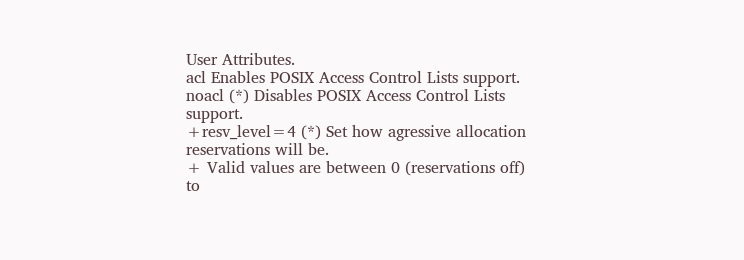User Attributes.
acl Enables POSIX Access Control Lists support.
noacl (*) Disables POSIX Access Control Lists support.
+resv_level=4 (*) Set how agressive allocation reservations will be.
+ Valid values are between 0 (reservations off) to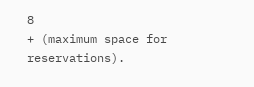8
+ (maximum space for reservations).